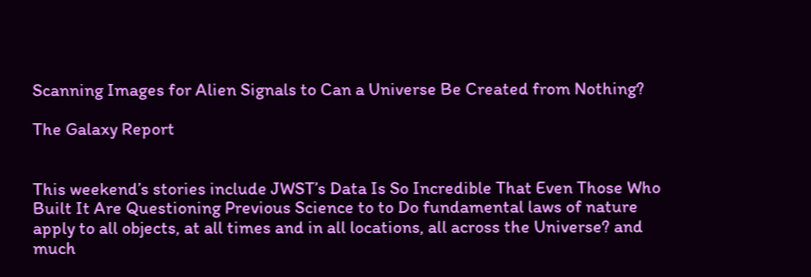Scanning Images for Alien Signals to Can a Universe Be Created from Nothing?

The Galaxy Report


This weekend’s stories include JWST’s Data Is So Incredible That Even Those Who Built It Are Questioning Previous Science to to Do fundamental laws of nature apply to all objects, at all times and in all locations, all across the Universe? and much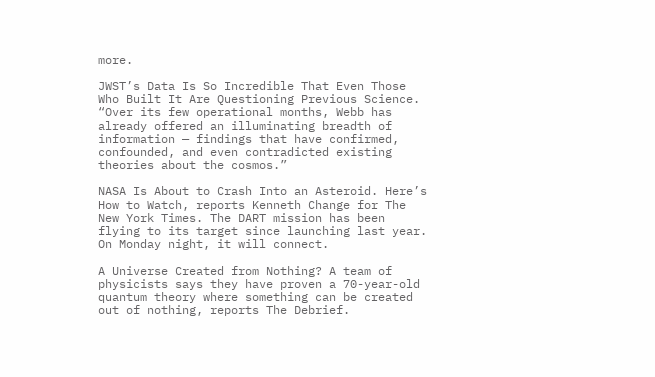more.

JWST’s Data Is So Incredible That Even Those Who Built It Are Questioning Previous Science. “Over its few operational months, Webb has already offered an illuminating breadth of information — findings that have confirmed, confounded, and even contradicted existing theories about the cosmos.”

NASA Is About to Crash Into an Asteroid. Here’s How to Watch, reports Kenneth Change for The New York Times. The DART mission has been flying to its target since launching last year. On Monday night, it will connect.

A Universe Created from Nothing? A team of physicists says they have proven a 70-year-old quantum theory where something can be created out of nothing, reports The Debrief.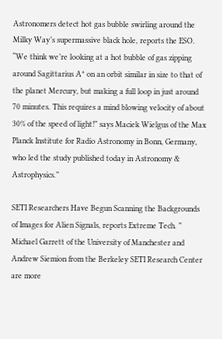Astronomers detect hot gas bubble swirling around the Milky Way’s supermassive black hole, reports the ESO. “We think we’re looking at a hot bubble of gas zipping around Sagittarius A* on an orbit similar in size to that of the planet Mercury, but making a full loop in just around 70 minutes. This requires a mind blowing velocity of about 30% of the speed of light!” says Maciek Wielgus of the Max Planck Institute for Radio Astronomy in Bonn, Germany, who led the study published today in Astronomy & Astrophysics.”

SETI Researchers Have Begun Scanning the Backgrounds of Images for Alien Signals, reports Extreme Tech. ” Michael Garrett of the University of Manchester and Andrew Siemion from the Berkeley SETI Research Center are more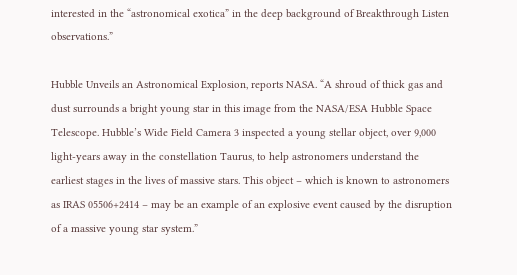interested in the “astronomical exotica” in the deep background of Breakthrough Listen observations.”

Hubble Unveils an Astronomical Explosion, reports NASA. “A shroud of thick gas and dust surrounds a bright young star in this image from the NASA/ESA Hubble Space Telescope. Hubble’s Wide Field Camera 3 inspected a young stellar object, over 9,000 light-years away in the constellation Taurus, to help astronomers understand the earliest stages in the lives of massive stars. This object – which is known to astronomers as IRAS 05506+2414 – may be an example of an explosive event caused by the disruption of a massive young star system.”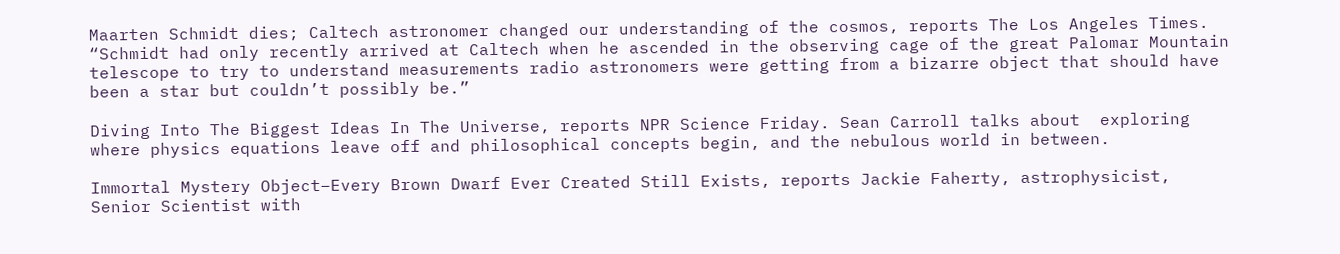Maarten Schmidt dies; Caltech astronomer changed our understanding of the cosmos, reports The Los Angeles Times. “Schmidt had only recently arrived at Caltech when he ascended in the observing cage of the great Palomar Mountain telescope to try to understand measurements radio astronomers were getting from a bizarre object that should have been a star but couldn’t possibly be.”

Diving Into The Biggest Ideas In The Universe, reports NPR Science Friday. Sean Carroll talks about  exploring where physics equations leave off and philosophical concepts begin, and the nebulous world in between.

Immortal Mystery Object–Every Brown Dwarf Ever Created Still Exists, reports Jackie Faherty, astrophysicist, Senior Scientist with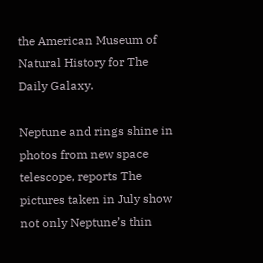the American Museum of Natural History for The Daily Galaxy.

Neptune and rings shine in photos from new space telescope, reports The pictures taken in July show not only Neptune’s thin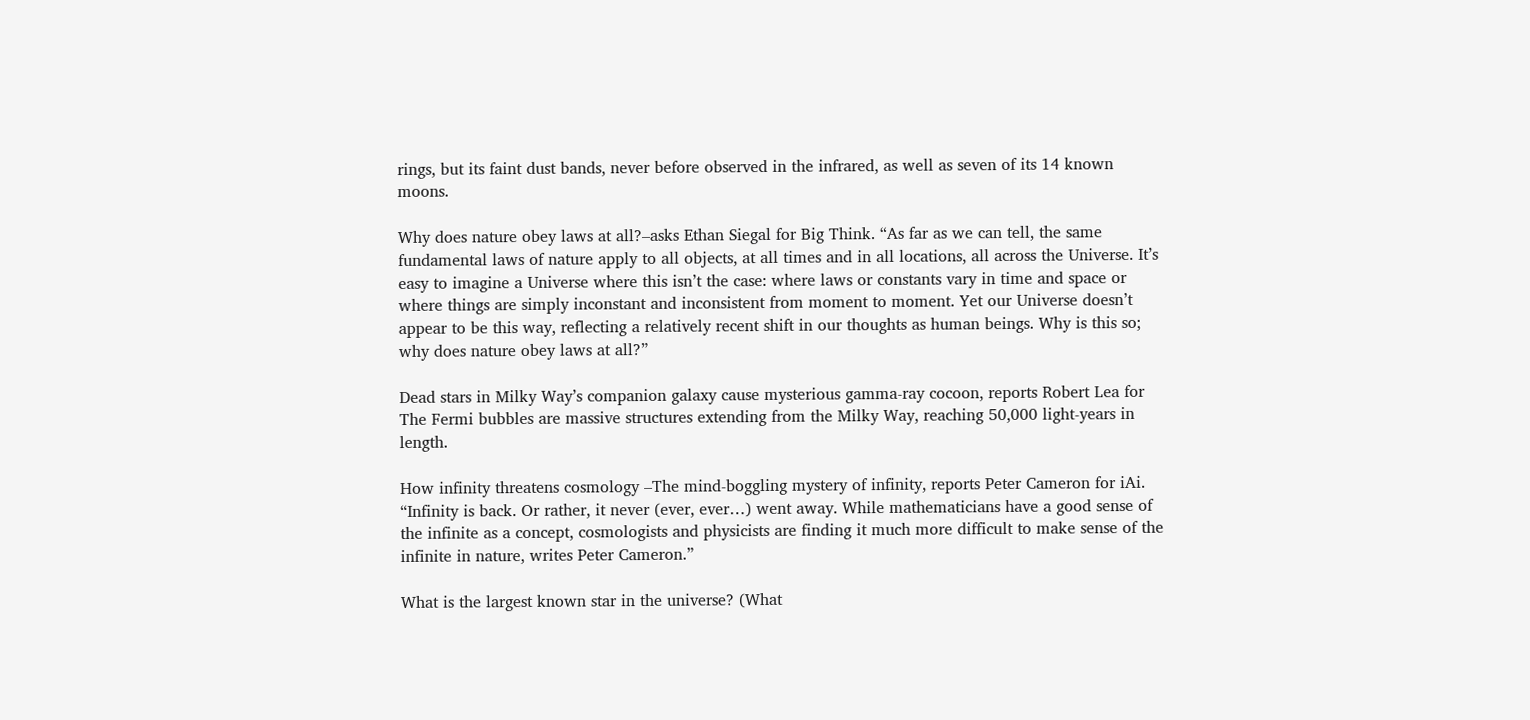rings, but its faint dust bands, never before observed in the infrared, as well as seven of its 14 known moons.

Why does nature obey laws at all?–asks Ethan Siegal for Big Think. “As far as we can tell, the same fundamental laws of nature apply to all objects, at all times and in all locations, all across the Universe. It’s easy to imagine a Universe where this isn’t the case: where laws or constants vary in time and space or where things are simply inconstant and inconsistent from moment to moment. Yet our Universe doesn’t appear to be this way, reflecting a relatively recent shift in our thoughts as human beings. Why is this so; why does nature obey laws at all?”

Dead stars in Milky Way’s companion galaxy cause mysterious gamma-ray cocoon, reports Robert Lea for The Fermi bubbles are massive structures extending from the Milky Way, reaching 50,000 light-years in length.

How infinity threatens cosmology –The mind-boggling mystery of infinity, reports Peter Cameron for iAi. “Infinity is back. Or rather, it never (ever, ever…) went away. While mathematicians have a good sense of the infinite as a concept, cosmologists and physicists are finding it much more difficult to make sense of the infinite in nature, writes Peter Cameron.”

What is the largest known star in the universe? (What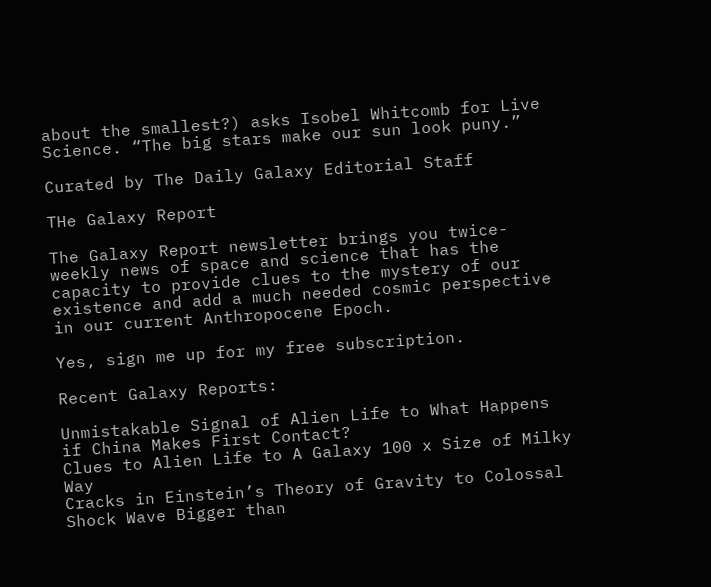about the smallest?) asks Isobel Whitcomb for Live Science. “The big stars make our sun look puny.”

Curated by The Daily Galaxy Editorial Staff

THe Galaxy Report

The Galaxy Report newsletter brings you twice-weekly news of space and science that has the capacity to provide clues to the mystery of our existence and add a much needed cosmic perspective in our current Anthropocene Epoch.

Yes, sign me up for my free subscription.

Recent Galaxy Reports:

Unmistakable Signal of Alien Life to What Happens if China Makes First Contact?
Clues to Alien Life to A Galaxy 100 x Size of Milky Way
Cracks in Einstein’s Theory of Gravity to Colossal Shock Wave Bigger than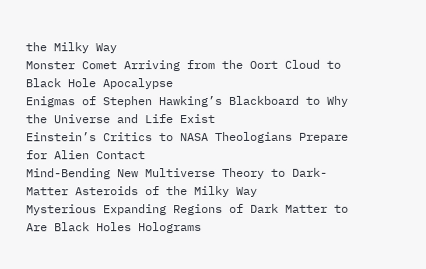the Milky Way
Monster Comet Arriving from the Oort Cloud to Black Hole Apocalypse
Enigmas of Stephen Hawking’s Blackboard to Why the Universe and Life Exist
Einstein’s Critics to NASA Theologians Prepare for Alien Contact
Mind-Bending New Multiverse Theory to Dark-Matter Asteroids of the Milky Way
Mysterious Expanding Regions of Dark Matter to Are Black Holes Holograms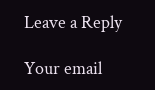Leave a Reply

Your email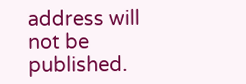address will not be published.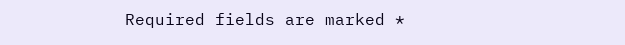Required fields are marked *